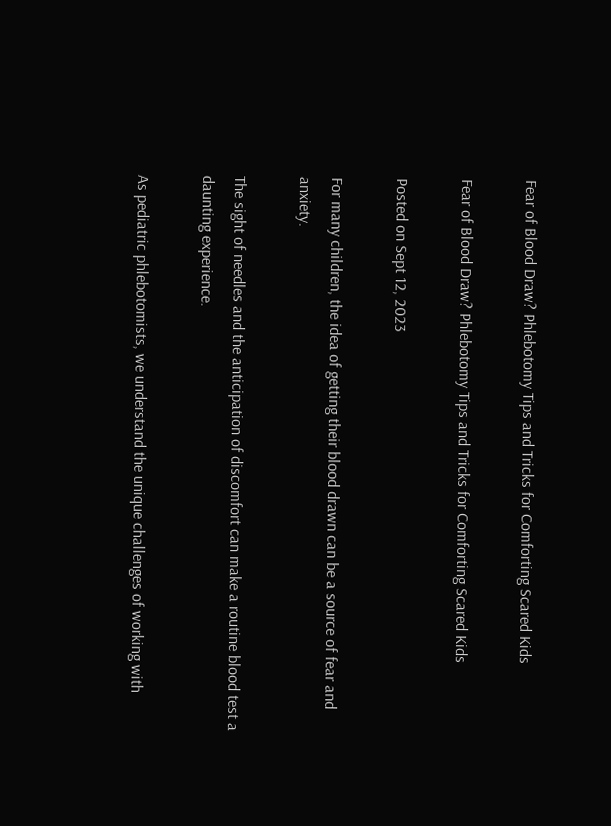Fear of Blood Draw? Phlebotomy Tips and Tricks for Comforting Scared Kids

Fear of Blood Draw? Phlebotomy Tips and Tricks for Comforting Scared Kids

Posted on Sept 12, 2023

For many children, the idea of getting their blood drawn can be a source of fear and anxiety.

The sight of needles and the anticipation of discomfort can make a routine blood test a daunting experience.

As pediatric phlebotomists, we understand the unique challenges of working with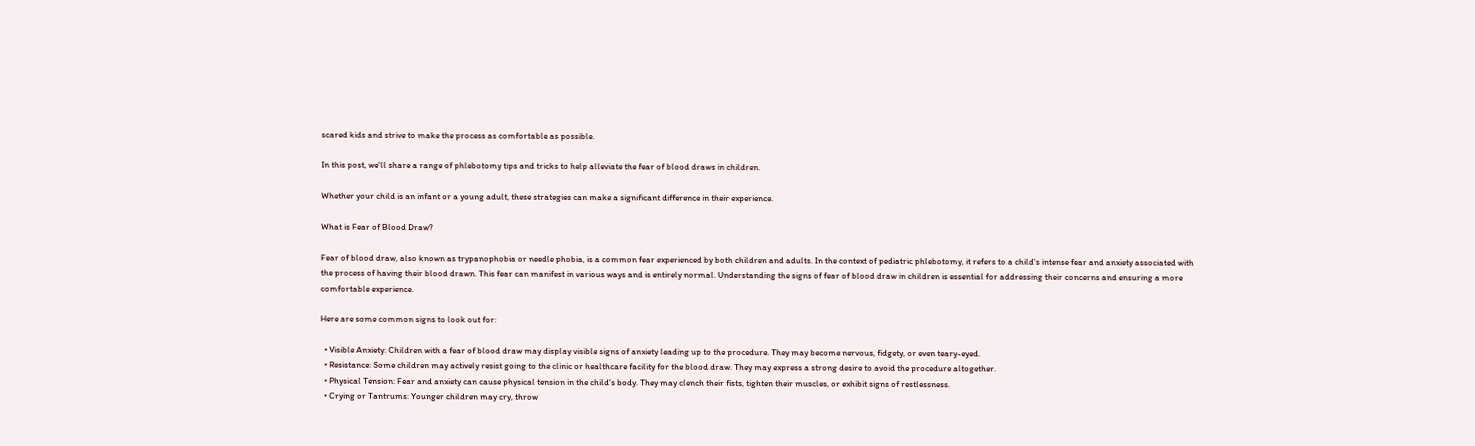scared kids and strive to make the process as comfortable as possible.

In this post, we'll share a range of phlebotomy tips and tricks to help alleviate the fear of blood draws in children.

Whether your child is an infant or a young adult, these strategies can make a significant difference in their experience.

What is Fear of Blood Draw?

Fear of blood draw, also known as trypanophobia or needle phobia, is a common fear experienced by both children and adults. In the context of pediatric phlebotomy, it refers to a child's intense fear and anxiety associated with the process of having their blood drawn. This fear can manifest in various ways and is entirely normal. Understanding the signs of fear of blood draw in children is essential for addressing their concerns and ensuring a more comfortable experience.

Here are some common signs to look out for:

  • Visible Anxiety: Children with a fear of blood draw may display visible signs of anxiety leading up to the procedure. They may become nervous, fidgety, or even teary-eyed.
  • Resistance: Some children may actively resist going to the clinic or healthcare facility for the blood draw. They may express a strong desire to avoid the procedure altogether.
  • Physical Tension: Fear and anxiety can cause physical tension in the child's body. They may clench their fists, tighten their muscles, or exhibit signs of restlessness.
  • Crying or Tantrums: Younger children may cry, throw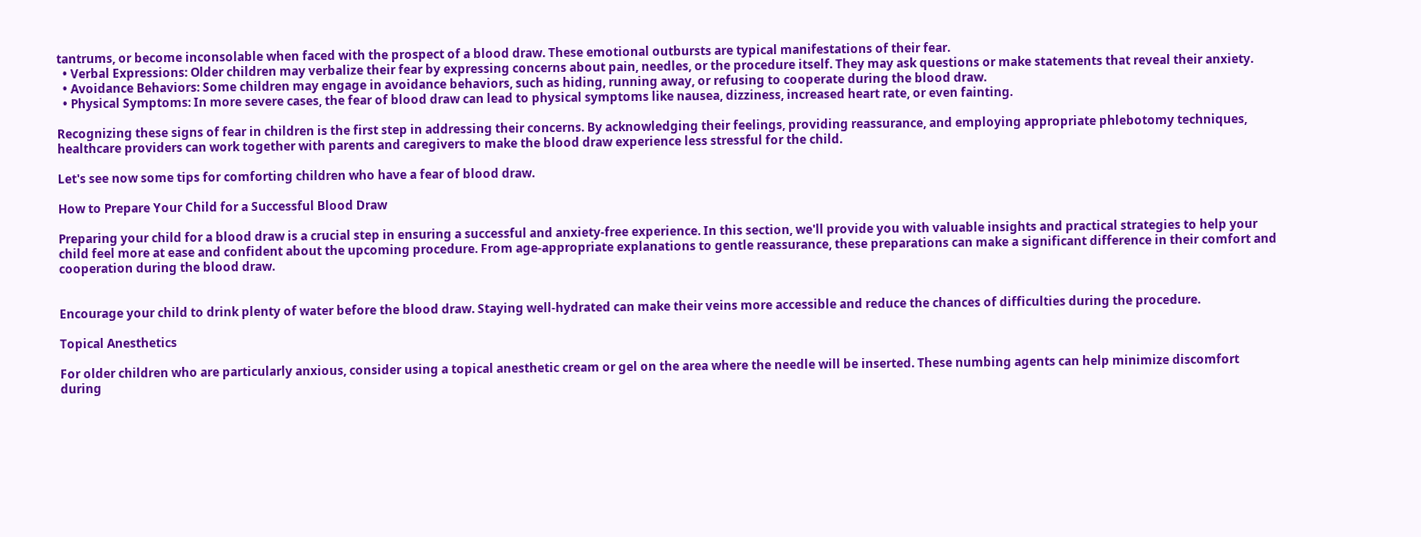tantrums, or become inconsolable when faced with the prospect of a blood draw. These emotional outbursts are typical manifestations of their fear.
  • Verbal Expressions: Older children may verbalize their fear by expressing concerns about pain, needles, or the procedure itself. They may ask questions or make statements that reveal their anxiety.
  • Avoidance Behaviors: Some children may engage in avoidance behaviors, such as hiding, running away, or refusing to cooperate during the blood draw.
  • Physical Symptoms: In more severe cases, the fear of blood draw can lead to physical symptoms like nausea, dizziness, increased heart rate, or even fainting.

Recognizing these signs of fear in children is the first step in addressing their concerns. By acknowledging their feelings, providing reassurance, and employing appropriate phlebotomy techniques, healthcare providers can work together with parents and caregivers to make the blood draw experience less stressful for the child.

Let's see now some tips for comforting children who have a fear of blood draw.

How to Prepare Your Child for a Successful Blood Draw

Preparing your child for a blood draw is a crucial step in ensuring a successful and anxiety-free experience. In this section, we'll provide you with valuable insights and practical strategies to help your child feel more at ease and confident about the upcoming procedure. From age-appropriate explanations to gentle reassurance, these preparations can make a significant difference in their comfort and cooperation during the blood draw.


Encourage your child to drink plenty of water before the blood draw. Staying well-hydrated can make their veins more accessible and reduce the chances of difficulties during the procedure.

Topical Anesthetics

For older children who are particularly anxious, consider using a topical anesthetic cream or gel on the area where the needle will be inserted. These numbing agents can help minimize discomfort during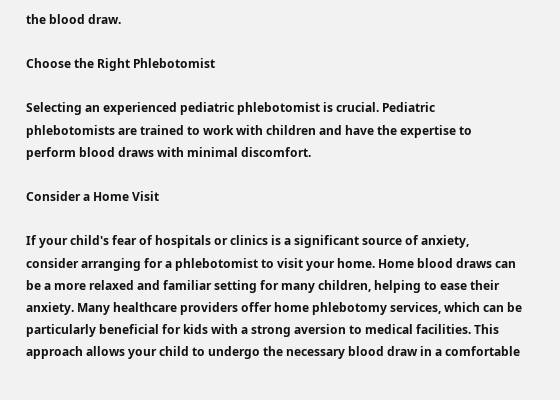the blood draw.

Choose the Right Phlebotomist

Selecting an experienced pediatric phlebotomist is crucial. Pediatric phlebotomists are trained to work with children and have the expertise to perform blood draws with minimal discomfort.

Consider a Home Visit

If your child's fear of hospitals or clinics is a significant source of anxiety, consider arranging for a phlebotomist to visit your home. Home blood draws can be a more relaxed and familiar setting for many children, helping to ease their anxiety. Many healthcare providers offer home phlebotomy services, which can be particularly beneficial for kids with a strong aversion to medical facilities. This approach allows your child to undergo the necessary blood draw in a comfortable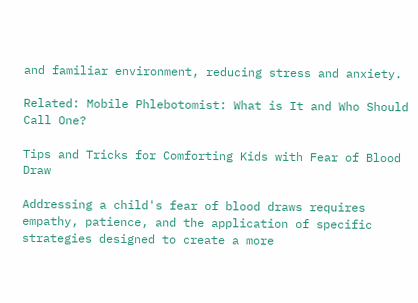and familiar environment, reducing stress and anxiety.

Related: Mobile Phlebotomist: What is It and Who Should Call One?

Tips and Tricks for Comforting Kids with Fear of Blood Draw

Addressing a child's fear of blood draws requires empathy, patience, and the application of specific strategies designed to create a more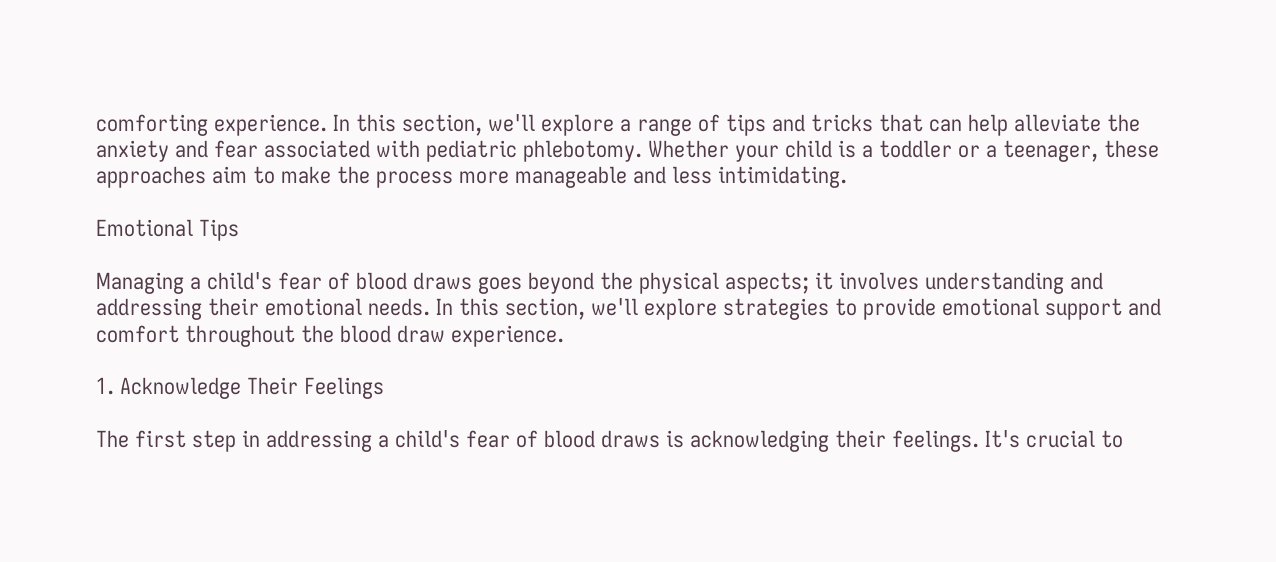comforting experience. In this section, we'll explore a range of tips and tricks that can help alleviate the anxiety and fear associated with pediatric phlebotomy. Whether your child is a toddler or a teenager, these approaches aim to make the process more manageable and less intimidating.

Emotional Tips

Managing a child's fear of blood draws goes beyond the physical aspects; it involves understanding and addressing their emotional needs. In this section, we'll explore strategies to provide emotional support and comfort throughout the blood draw experience.

1. Acknowledge Their Feelings

The first step in addressing a child's fear of blood draws is acknowledging their feelings. It's crucial to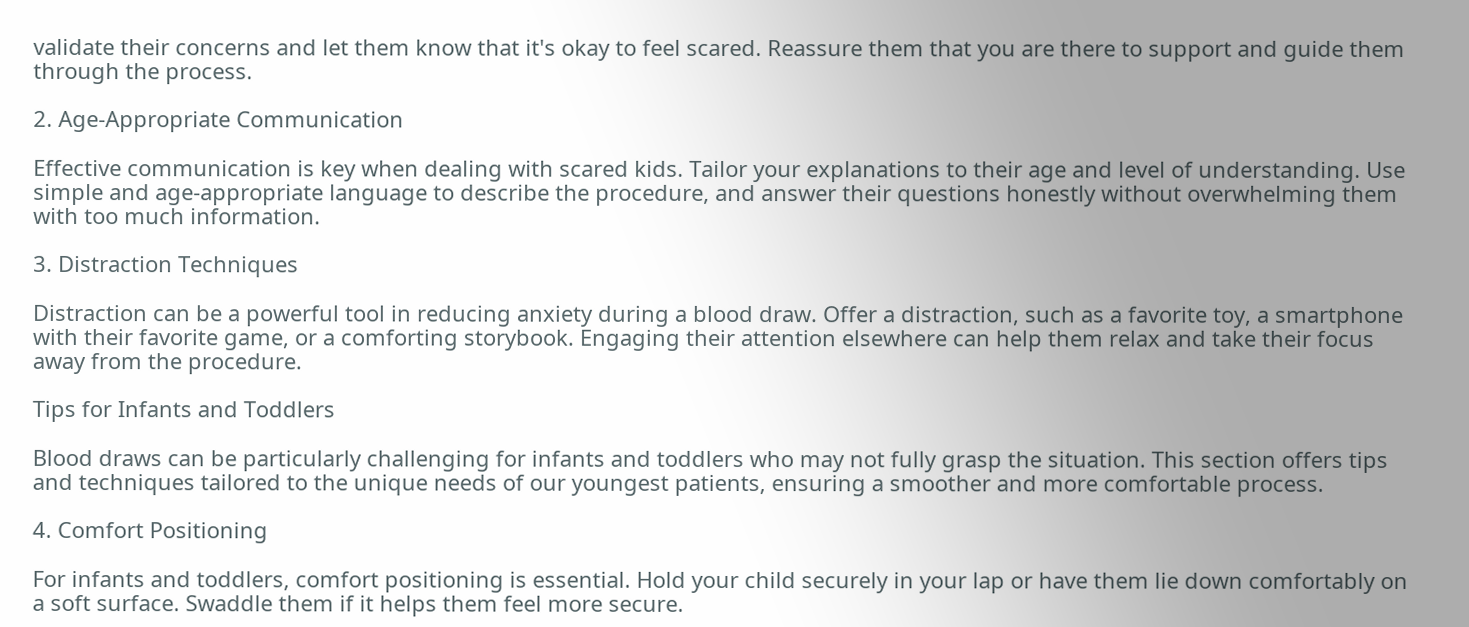validate their concerns and let them know that it's okay to feel scared. Reassure them that you are there to support and guide them through the process.

2. Age-Appropriate Communication

Effective communication is key when dealing with scared kids. Tailor your explanations to their age and level of understanding. Use simple and age-appropriate language to describe the procedure, and answer their questions honestly without overwhelming them with too much information.

3. Distraction Techniques

Distraction can be a powerful tool in reducing anxiety during a blood draw. Offer a distraction, such as a favorite toy, a smartphone with their favorite game, or a comforting storybook. Engaging their attention elsewhere can help them relax and take their focus away from the procedure.

Tips for Infants and Toddlers

Blood draws can be particularly challenging for infants and toddlers who may not fully grasp the situation. This section offers tips and techniques tailored to the unique needs of our youngest patients, ensuring a smoother and more comfortable process.

4. Comfort Positioning

For infants and toddlers, comfort positioning is essential. Hold your child securely in your lap or have them lie down comfortably on a soft surface. Swaddle them if it helps them feel more secure.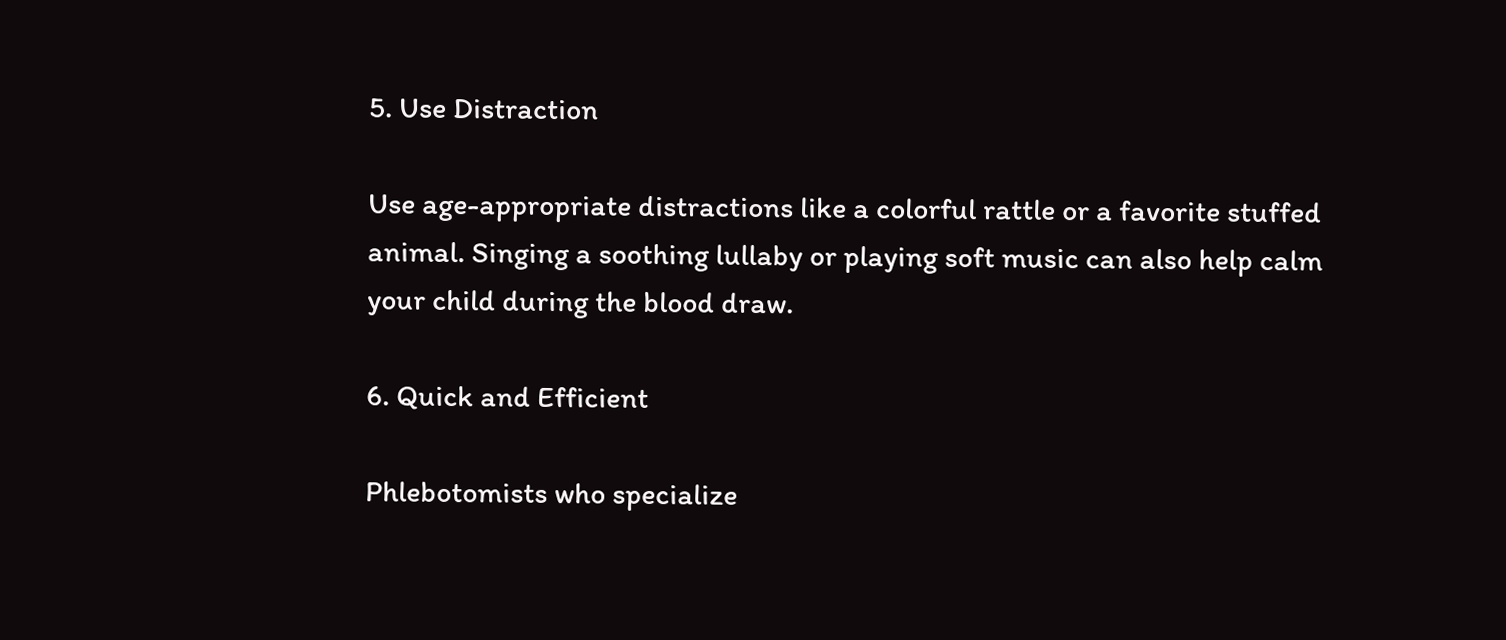5. Use Distraction

Use age-appropriate distractions like a colorful rattle or a favorite stuffed animal. Singing a soothing lullaby or playing soft music can also help calm your child during the blood draw.

6. Quick and Efficient

Phlebotomists who specialize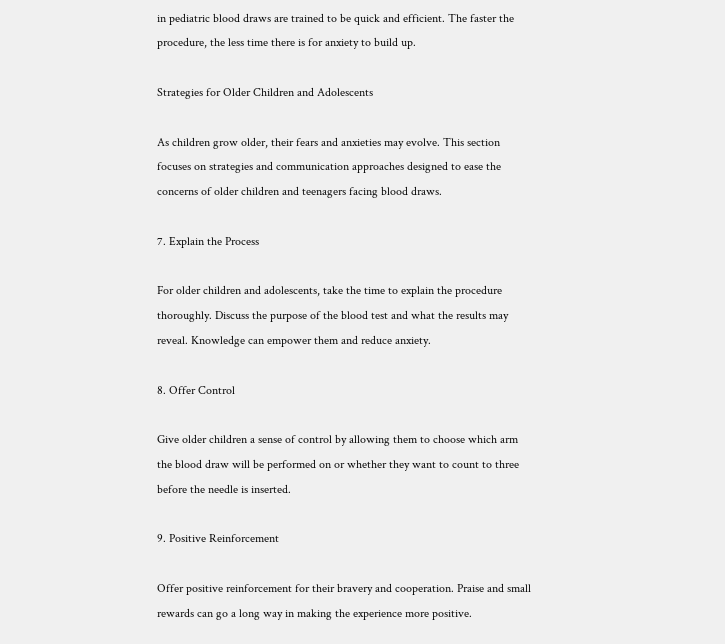in pediatric blood draws are trained to be quick and efficient. The faster the procedure, the less time there is for anxiety to build up.

Strategies for Older Children and Adolescents

As children grow older, their fears and anxieties may evolve. This section focuses on strategies and communication approaches designed to ease the concerns of older children and teenagers facing blood draws.

7. Explain the Process

For older children and adolescents, take the time to explain the procedure thoroughly. Discuss the purpose of the blood test and what the results may reveal. Knowledge can empower them and reduce anxiety.

8. Offer Control

Give older children a sense of control by allowing them to choose which arm the blood draw will be performed on or whether they want to count to three before the needle is inserted.

9. Positive Reinforcement

Offer positive reinforcement for their bravery and cooperation. Praise and small rewards can go a long way in making the experience more positive.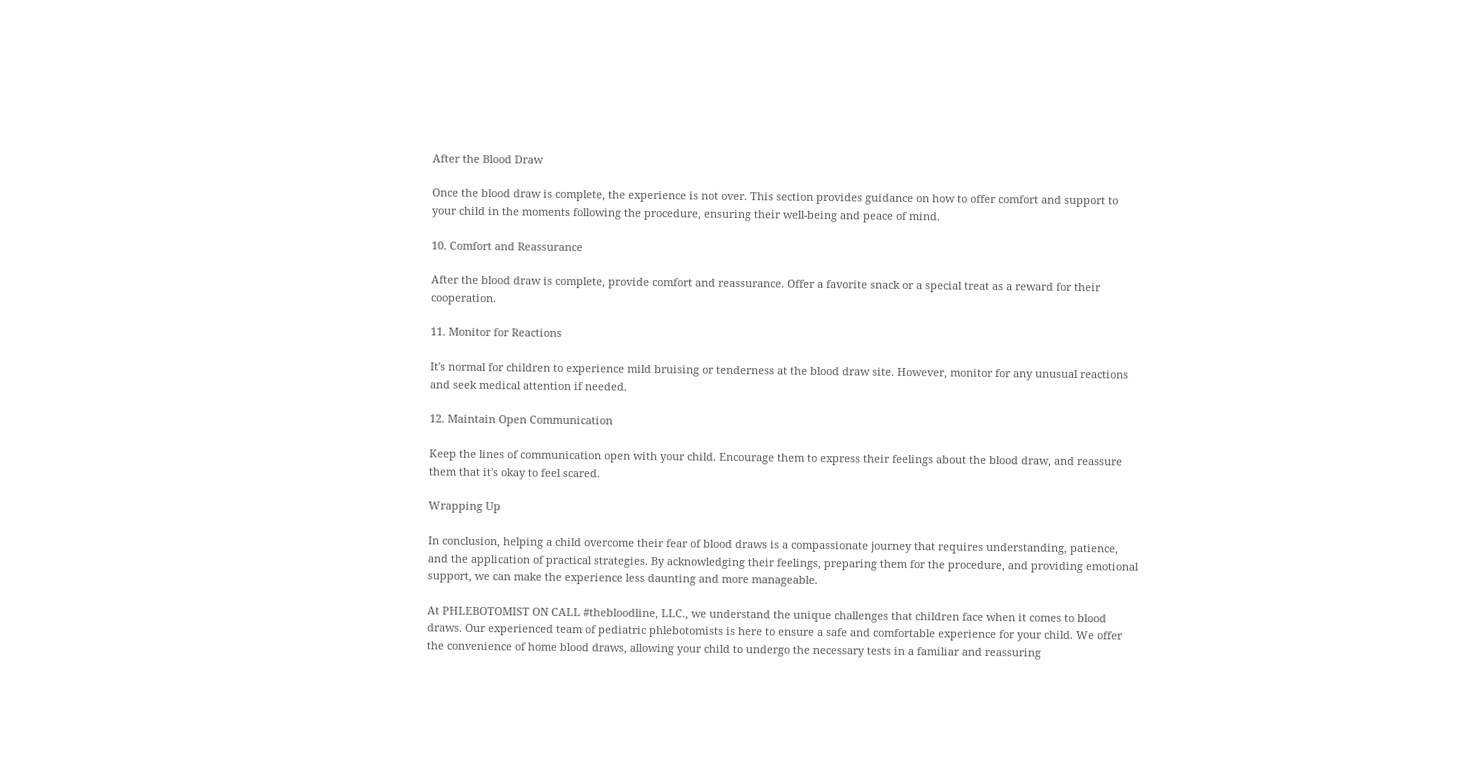After the Blood Draw

Once the blood draw is complete, the experience is not over. This section provides guidance on how to offer comfort and support to your child in the moments following the procedure, ensuring their well-being and peace of mind.

10. Comfort and Reassurance

After the blood draw is complete, provide comfort and reassurance. Offer a favorite snack or a special treat as a reward for their cooperation.

11. Monitor for Reactions

It's normal for children to experience mild bruising or tenderness at the blood draw site. However, monitor for any unusual reactions and seek medical attention if needed.

12. Maintain Open Communication

Keep the lines of communication open with your child. Encourage them to express their feelings about the blood draw, and reassure them that it's okay to feel scared.

Wrapping Up

In conclusion, helping a child overcome their fear of blood draws is a compassionate journey that requires understanding, patience, and the application of practical strategies. By acknowledging their feelings, preparing them for the procedure, and providing emotional support, we can make the experience less daunting and more manageable.

At PHLEBOTOMIST ON CALL #thebloodline, LLC., we understand the unique challenges that children face when it comes to blood draws. Our experienced team of pediatric phlebotomists is here to ensure a safe and comfortable experience for your child. We offer the convenience of home blood draws, allowing your child to undergo the necessary tests in a familiar and reassuring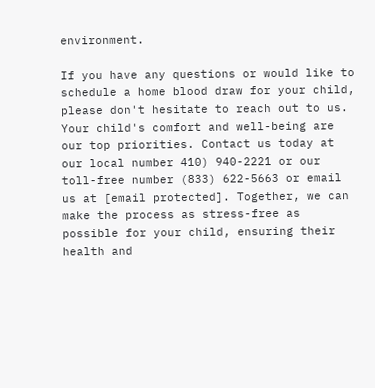environment.

If you have any questions or would like to schedule a home blood draw for your child, please don't hesitate to reach out to us. Your child's comfort and well-being are our top priorities. Contact us today at our local number 410) 940-2221 or our toll-free number (833) 622-5663 or email us at [email protected]. Together, we can make the process as stress-free as possible for your child, ensuring their health and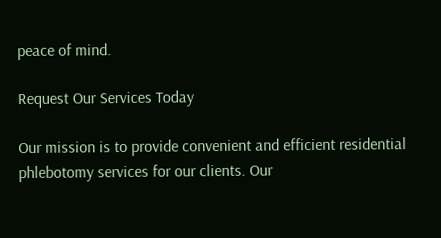peace of mind.

Request Our Services Today

Our mission is to provide convenient and efficient residential phlebotomy services for our clients. Our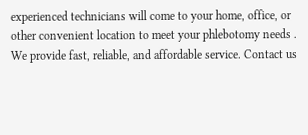experienced technicians will come to your home, office, or other convenient location to meet your phlebotomy needs . We provide fast, reliable, and affordable service. Contact us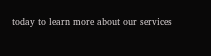today to learn more about our services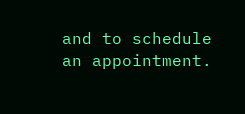and to schedule an appointment.